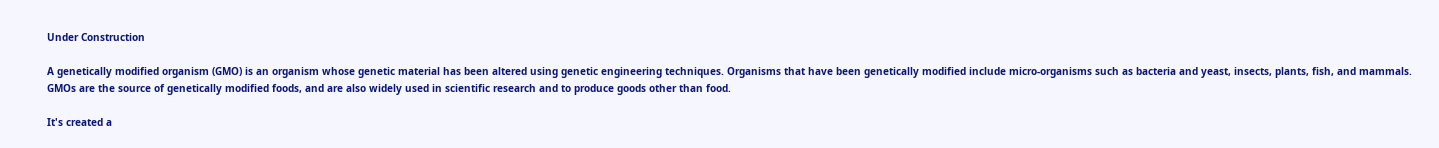Under Construction

A genetically modified organism (GMO) is an organism whose genetic material has been altered using genetic engineering techniques. Organisms that have been genetically modified include micro-organisms such as bacteria and yeast, insects, plants, fish, and mammals. GMOs are the source of genetically modified foods, and are also widely used in scientific research and to produce goods other than food.

It's created a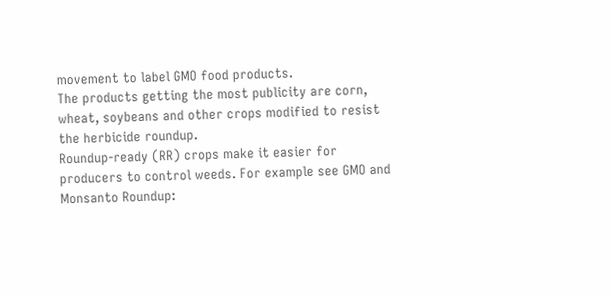movement to label GMO food products.
The products getting the most publicity are corn, wheat, soybeans and other crops modified to resist the herbicide roundup.
Roundup-ready (RR) crops make it easier for producers to control weeds. For example see GMO and Monsanto Roundup: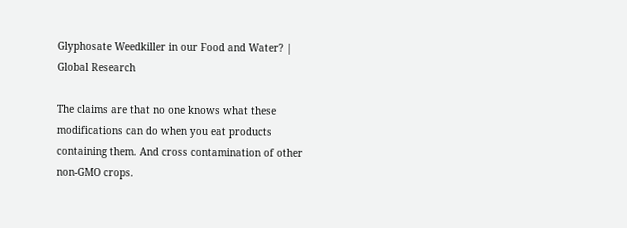Glyphosate Weedkiller in our Food and Water? | Global Research

The claims are that no one knows what these modifications can do when you eat products containing them. And cross contamination of other non-GMO crops.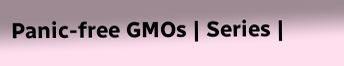Panic-free GMOs | Series |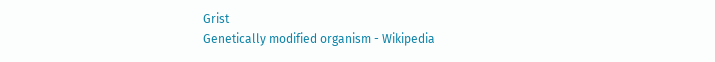Grist
Genetically modified organism - Wikipedia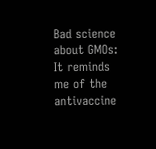Bad science about GMOs: It reminds me of the antivaccine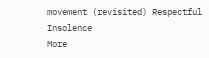movement (revisited) Respectful Insolence
More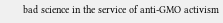bad science in the service of anti-GMO activism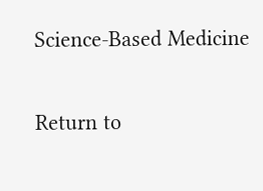Science-Based Medicine

Return to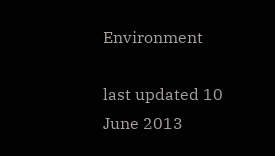Environment

last updated 10 June 2013